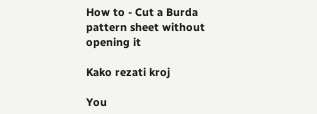How to - Cut a Burda pattern sheet without opening it

Kako rezati kroj

You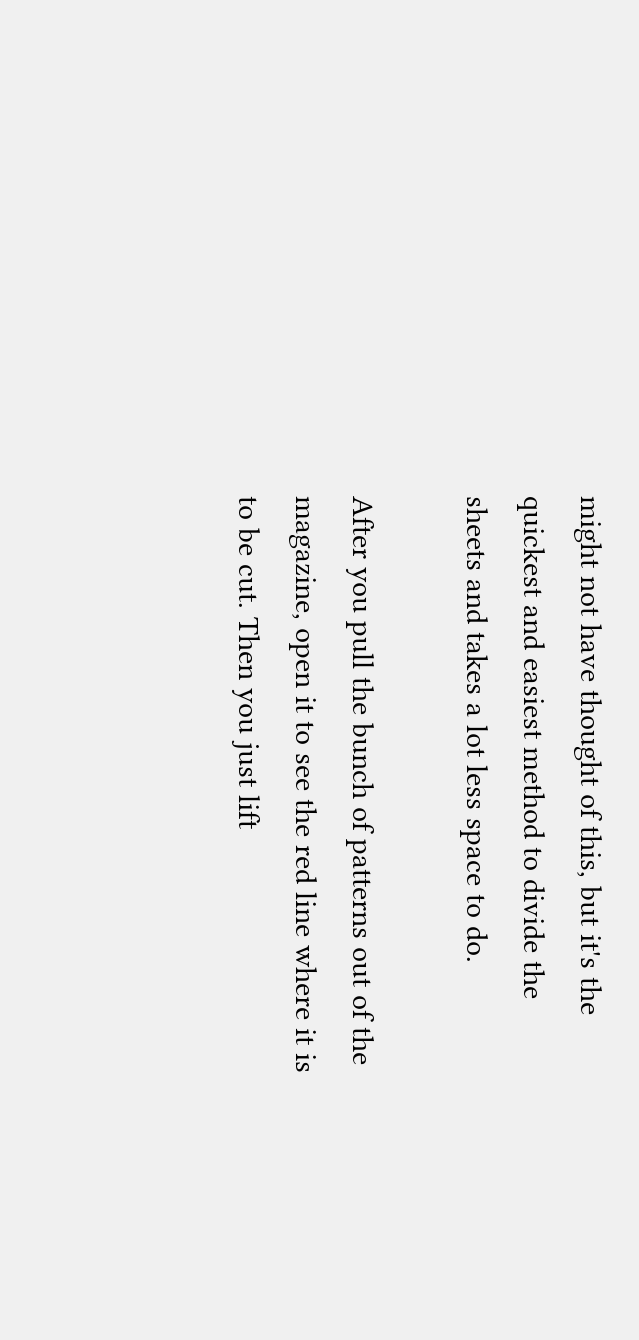might not have thought of this, but it's the quickest and easiest method to divide the sheets and takes a lot less space to do.

After you pull the bunch of patterns out of the magazine, open it to see the red line where it is to be cut. Then you just lift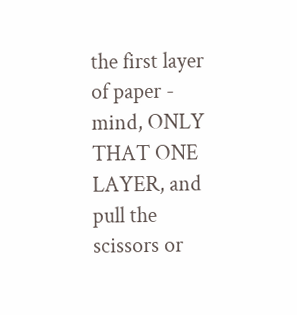the first layer of paper - mind, ONLY THAT ONE LAYER, and pull the scissors or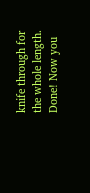knife through for the whole length. Done! Now you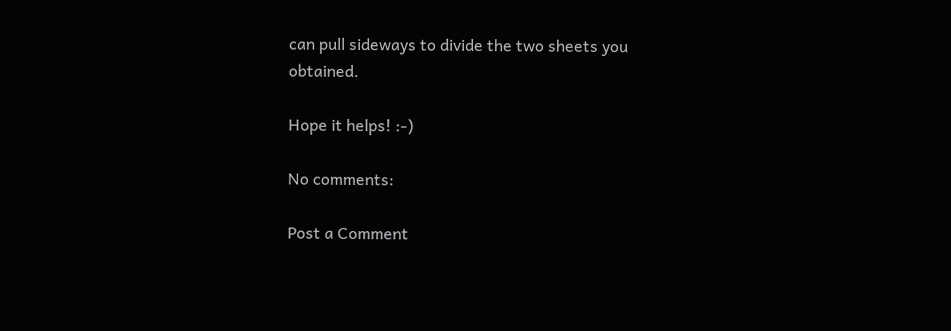can pull sideways to divide the two sheets you obtained.

Hope it helps! :-)

No comments:

Post a Comment